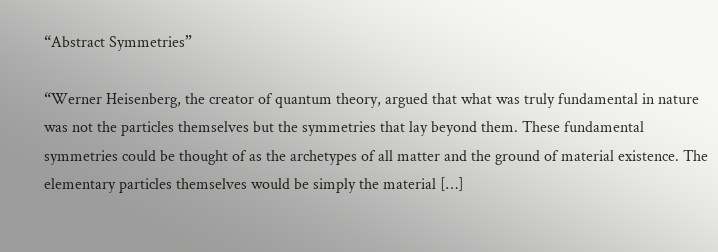“Abstract Symmetries”

“Werner Heisenberg, the creator of quantum theory, argued that what was truly fundamental in nature was not the particles themselves but the symmetries that lay beyond them. These fundamental symmetries could be thought of as the archetypes of all matter and the ground of material existence. The elementary particles themselves would be simply the material […]